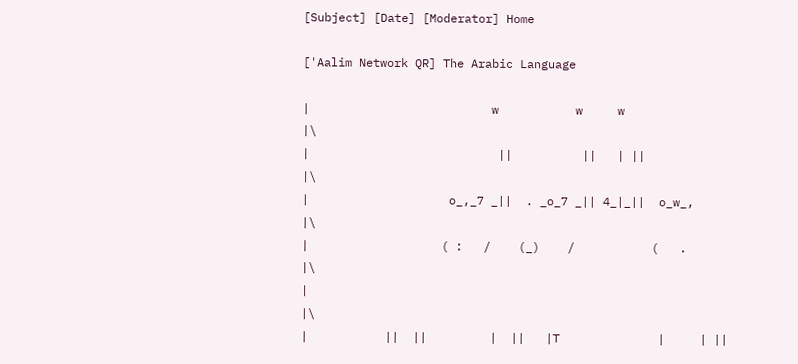[Subject] [Date] [Moderator] Home

['Aalim Network QR] The Arabic Language

|                          w           w     w                          |\
|                           ||          ||   | ||                       |\
|                    o_,_7 _||  . _o_7 _|| 4_|_||  o_w_,                |\
|                   ( :   /    (_)    /           (   .                 |\
|                                                                       |\
|           ||  ||         |  ||   |T              |     | ||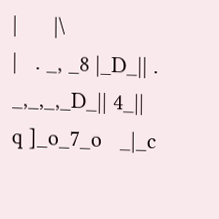|      |\
|   . _, _8 |_D_|| . _,_,_,_D_|| 4_|| q ]_o_7_o   _|_c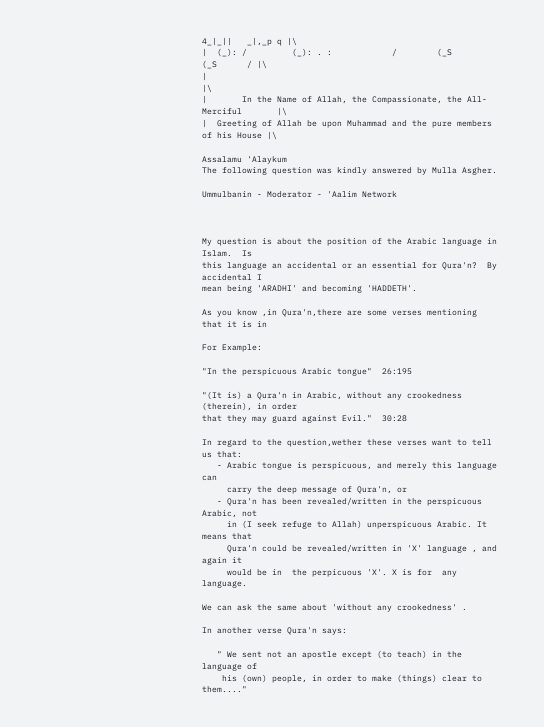4_|_||   _|,_p q |\
|  (_): /         (_): . :            /        (_S           (_S      / |\
|                                                                       |\
|       In the Name of Allah, the Compassionate, the All-Merciful       |\
|  Greeting of Allah be upon Muhammad and the pure members of his House |\

Assalamu 'Alaykum
The following question was kindly answered by Mulla Asgher.

Ummulbanin - Moderator - 'Aalim Network



My question is about the position of the Arabic language in Islam.  Is
this language an accidental or an essential for Qura'n?  By accidental I
mean being 'ARADHI' and becoming 'HADDETH'.

As you know ,in Qura'n,there are some verses mentioning that it is in

For Example:

"In the perspicuous Arabic tongue"  26:195

"(It is) a Qura'n in Arabic, without any crookedness (therein), in order
that they may guard against Evil."  30:28

In regard to the question,wether these verses want to tell us that:
   - Arabic tongue is perspicuous, and merely this language can
     carry the deep message of Qura'n, or
   - Qura'n has been revealed/written in the perspicuous Arabic, not
     in (I seek refuge to Allah) unperspicuous Arabic. It means that
     Qura'n could be revealed/written in 'X' language , and again it
     would be in  the perpicuous 'X'. X is for  any language.

We can ask the same about 'without any crookedness' .

In another verse Qura'n says:

   " We sent not an apostle except (to teach) in the language of
    his (own) people, in order to make (things) clear to them...."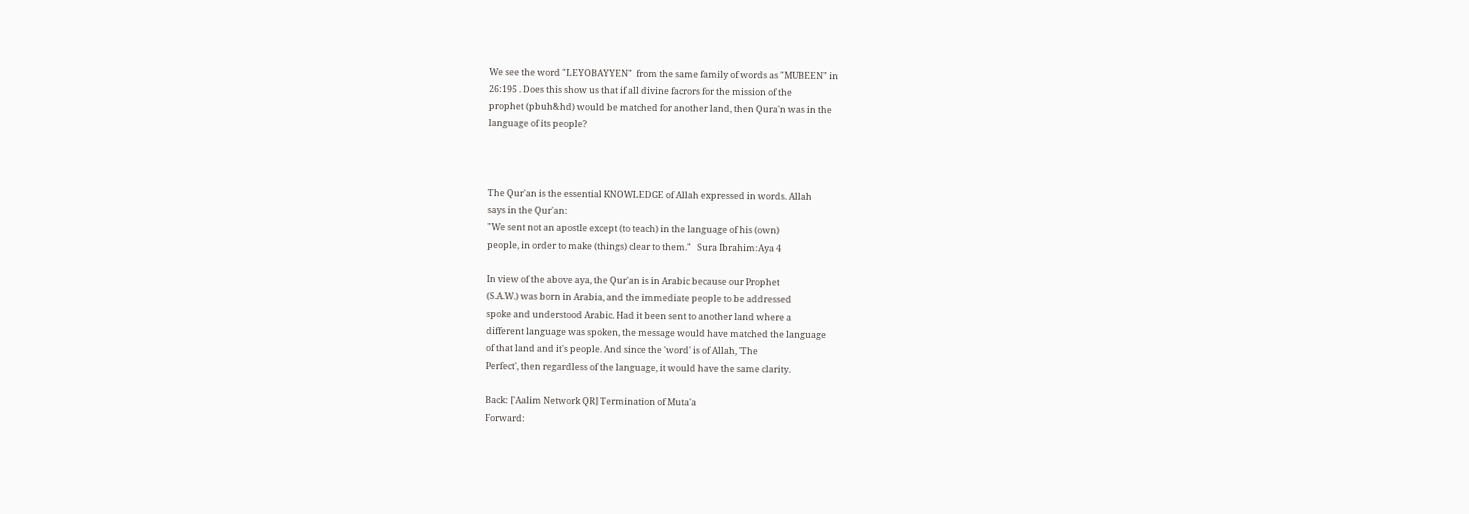We see the word "LEYOBAYYEN"  from the same family of words as "MUBEEN" in
26:195 . Does this show us that if all divine facrors for the mission of the
prophet (pbuh&hd) would be matched for another land, then Qura'n was in the
language of its people?



The Qur'an is the essential KNOWLEDGE of Allah expressed in words. Allah
says in the Qur'an:
"We sent not an apostle except (to teach) in the language of his (own)
people, in order to make (things) clear to them."   Sura Ibrahim:Aya 4

In view of the above aya, the Qur'an is in Arabic because our Prophet
(S.A.W.) was born in Arabia, and the immediate people to be addressed
spoke and understood Arabic. Had it been sent to another land where a
different language was spoken, the message would have matched the language
of that land and it's people. And since the 'word' is of Allah, 'The
Perfect', then regardless of the language, it would have the same clarity.

Back: ['Aalim Network QR] Termination of Muta'a
Forward: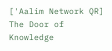['Aalim Network QR] The Door of Knowledge